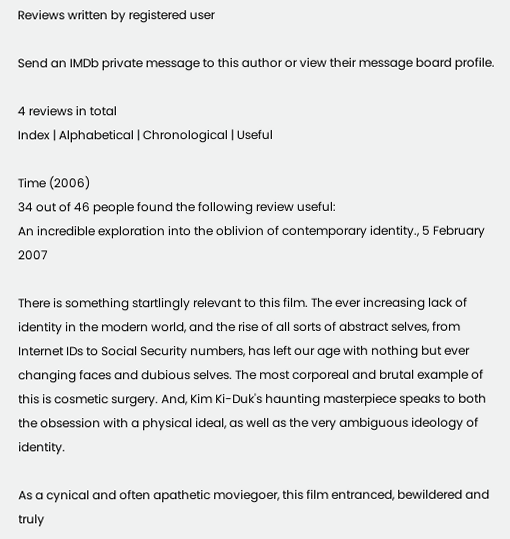Reviews written by registered user

Send an IMDb private message to this author or view their message board profile.

4 reviews in total
Index | Alphabetical | Chronological | Useful

Time (2006)
34 out of 46 people found the following review useful:
An incredible exploration into the oblivion of contemporary identity., 5 February 2007

There is something startlingly relevant to this film. The ever increasing lack of identity in the modern world, and the rise of all sorts of abstract selves, from Internet IDs to Social Security numbers, has left our age with nothing but ever changing faces and dubious selves. The most corporeal and brutal example of this is cosmetic surgery. And, Kim Ki-Duk's haunting masterpiece speaks to both the obsession with a physical ideal, as well as the very ambiguous ideology of identity.

As a cynical and often apathetic moviegoer, this film entranced, bewildered and truly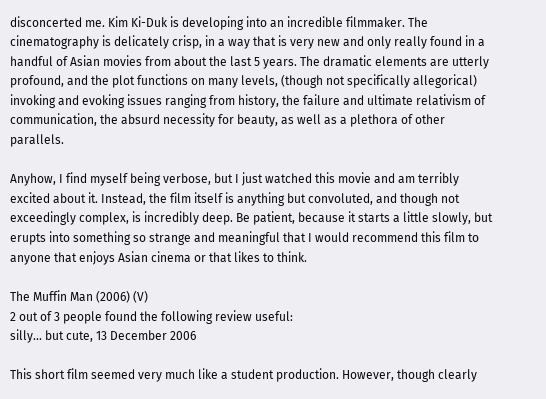disconcerted me. Kim Ki-Duk is developing into an incredible filmmaker. The cinematography is delicately crisp, in a way that is very new and only really found in a handful of Asian movies from about the last 5 years. The dramatic elements are utterly profound, and the plot functions on many levels, (though not specifically allegorical) invoking and evoking issues ranging from history, the failure and ultimate relativism of communication, the absurd necessity for beauty, as well as a plethora of other parallels.

Anyhow, I find myself being verbose, but I just watched this movie and am terribly excited about it. Instead, the film itself is anything but convoluted, and though not exceedingly complex, is incredibly deep. Be patient, because it starts a little slowly, but erupts into something so strange and meaningful that I would recommend this film to anyone that enjoys Asian cinema or that likes to think.

The Muffin Man (2006) (V)
2 out of 3 people found the following review useful:
silly... but cute, 13 December 2006

This short film seemed very much like a student production. However, though clearly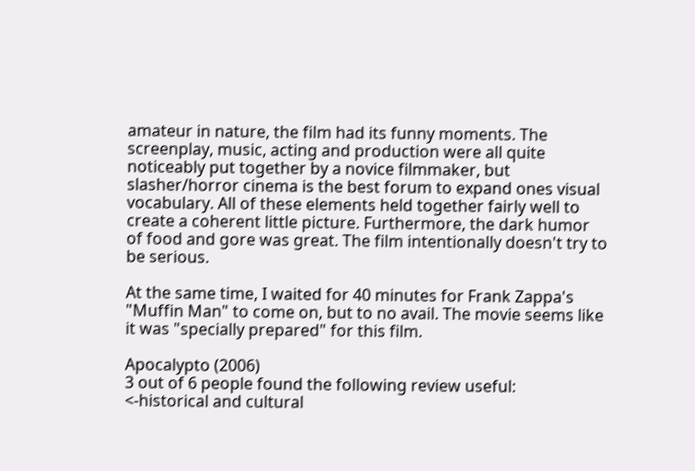amateur in nature, the film had its funny moments. The screenplay, music, acting and production were all quite noticeably put together by a novice filmmaker, but slasher/horror cinema is the best forum to expand ones visual vocabulary. All of these elements held together fairly well to create a coherent little picture. Furthermore, the dark humor of food and gore was great. The film intentionally doesn't try to be serious.

At the same time, I waited for 40 minutes for Frank Zappa's "Muffin Man" to come on, but to no avail. The movie seems like it was "specially prepared" for this film.

Apocalypto (2006)
3 out of 6 people found the following review useful:
<-historical and cultural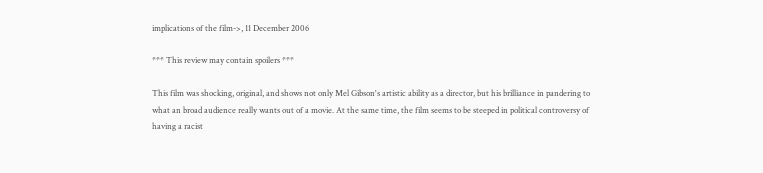implications of the film->, 11 December 2006

*** This review may contain spoilers ***

This film was shocking, original, and shows not only Mel Gibson's artistic ability as a director, but his brilliance in pandering to what an broad audience really wants out of a movie. At the same time, the film seems to be steeped in political controversy of having a racist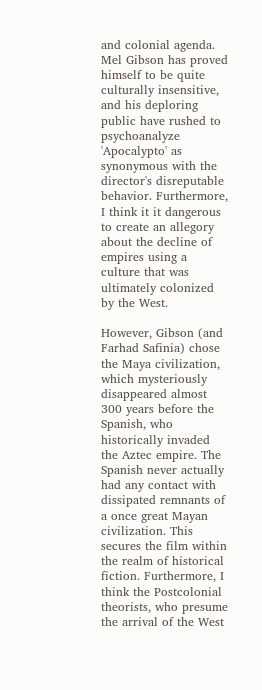and colonial agenda. Mel Gibson has proved himself to be quite culturally insensitive, and his deploring public have rushed to psychoanalyze 'Apocalypto' as synonymous with the director's disreputable behavior. Furthermore, I think it it dangerous to create an allegory about the decline of empires using a culture that was ultimately colonized by the West.

However, Gibson (and Farhad Safinia) chose the Maya civilization, which mysteriously disappeared almost 300 years before the Spanish, who historically invaded the Aztec empire. The Spanish never actually had any contact with dissipated remnants of a once great Mayan civilization. This secures the film within the realm of historical fiction. Furthermore, I think the Postcolonial theorists, who presume the arrival of the West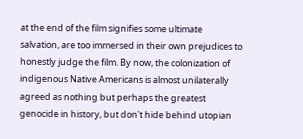at the end of the film signifies some ultimate salvation, are too immersed in their own prejudices to honestly judge the film. By now, the colonization of indigenous Native Americans is almost unilaterally agreed as nothing but perhaps the greatest genocide in history, but don't hide behind utopian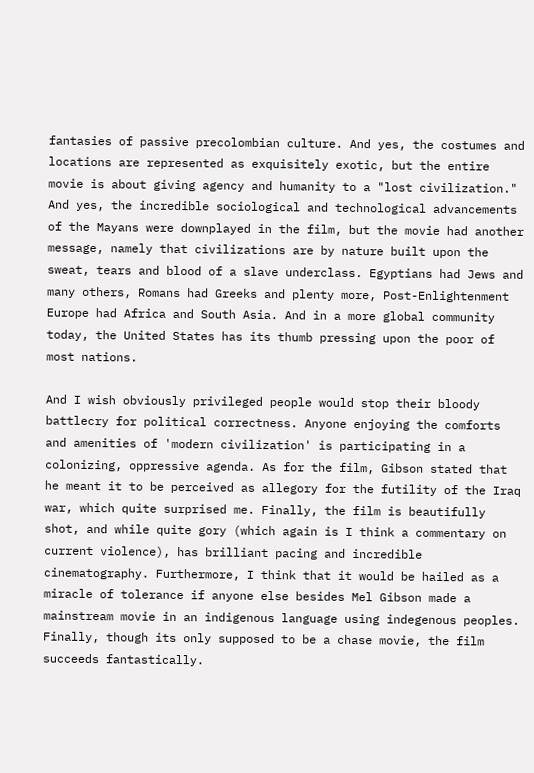fantasies of passive precolombian culture. And yes, the costumes and locations are represented as exquisitely exotic, but the entire movie is about giving agency and humanity to a "lost civilization." And yes, the incredible sociological and technological advancements of the Mayans were downplayed in the film, but the movie had another message, namely that civilizations are by nature built upon the sweat, tears and blood of a slave underclass. Egyptians had Jews and many others, Romans had Greeks and plenty more, Post-Enlightenment Europe had Africa and South Asia. And in a more global community today, the United States has its thumb pressing upon the poor of most nations.

And I wish obviously privileged people would stop their bloody battlecry for political correctness. Anyone enjoying the comforts and amenities of 'modern civilization' is participating in a colonizing, oppressive agenda. As for the film, Gibson stated that he meant it to be perceived as allegory for the futility of the Iraq war, which quite surprised me. Finally, the film is beautifully shot, and while quite gory (which again is I think a commentary on current violence), has brilliant pacing and incredible cinematography. Furthermore, I think that it would be hailed as a miracle of tolerance if anyone else besides Mel Gibson made a mainstream movie in an indigenous language using indegenous peoples. Finally, though its only supposed to be a chase movie, the film succeeds fantastically.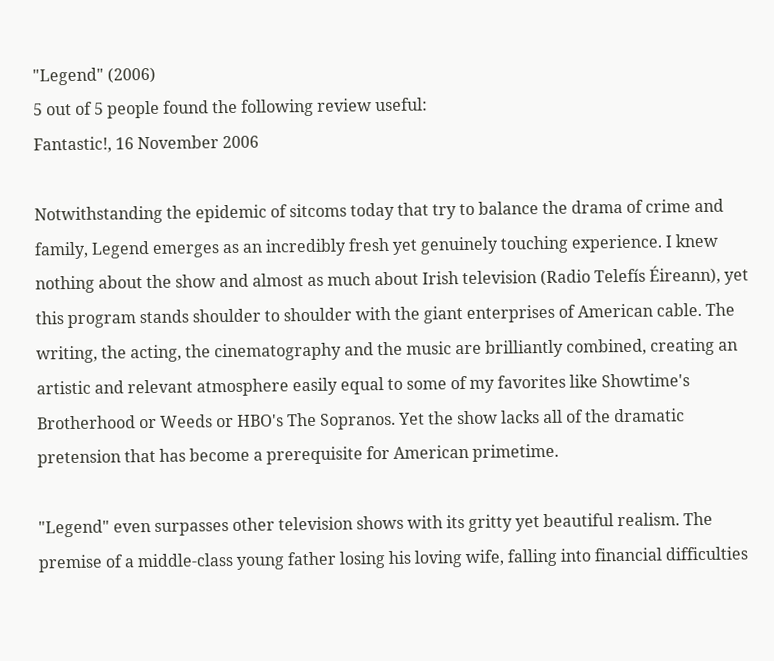"Legend" (2006)
5 out of 5 people found the following review useful:
Fantastic!, 16 November 2006

Notwithstanding the epidemic of sitcoms today that try to balance the drama of crime and family, Legend emerges as an incredibly fresh yet genuinely touching experience. I knew nothing about the show and almost as much about Irish television (Radio Telefís Éireann), yet this program stands shoulder to shoulder with the giant enterprises of American cable. The writing, the acting, the cinematography and the music are brilliantly combined, creating an artistic and relevant atmosphere easily equal to some of my favorites like Showtime's Brotherhood or Weeds or HBO's The Sopranos. Yet the show lacks all of the dramatic pretension that has become a prerequisite for American primetime.

"Legend" even surpasses other television shows with its gritty yet beautiful realism. The premise of a middle-class young father losing his loving wife, falling into financial difficulties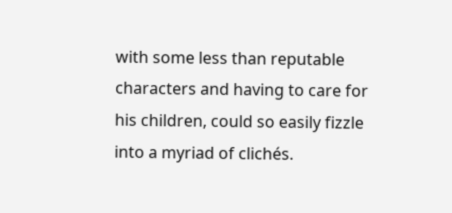with some less than reputable characters and having to care for his children, could so easily fizzle into a myriad of clichés.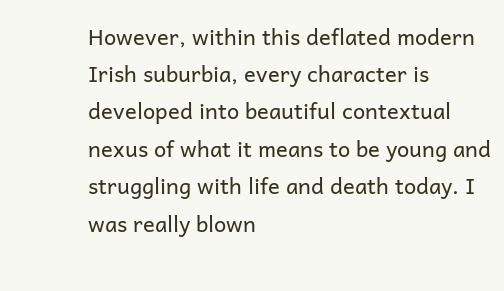However, within this deflated modern Irish suburbia, every character is developed into beautiful contextual nexus of what it means to be young and struggling with life and death today. I was really blown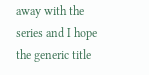away with the series and I hope the generic title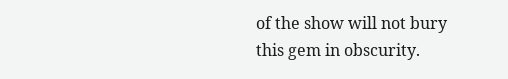of the show will not bury this gem in obscurity.